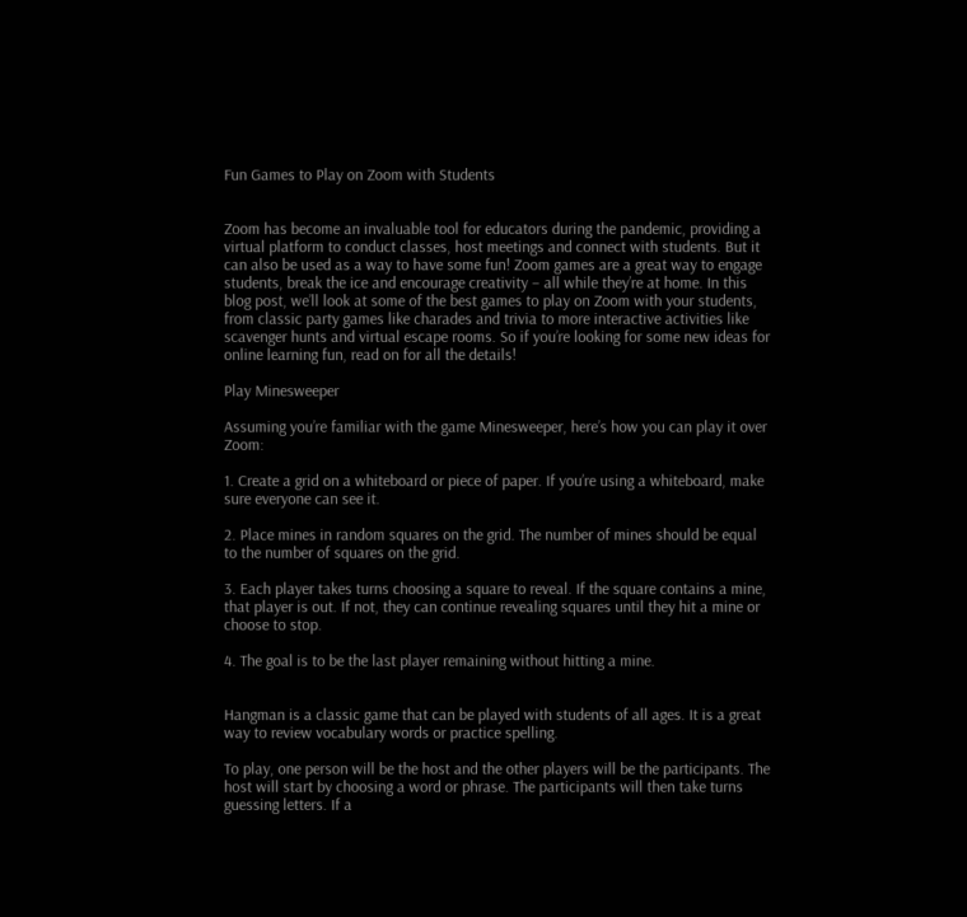Fun Games to Play on Zoom with Students


Zoom has become an invaluable tool for educators during the pandemic, providing a virtual platform to conduct classes, host meetings and connect with students. But it can also be used as a way to have some fun! Zoom games are a great way to engage students, break the ice and encourage creativity – all while they’re at home. In this blog post, we’ll look at some of the best games to play on Zoom with your students, from classic party games like charades and trivia to more interactive activities like scavenger hunts and virtual escape rooms. So if you’re looking for some new ideas for online learning fun, read on for all the details!

Play Minesweeper

Assuming you’re familiar with the game Minesweeper, here’s how you can play it over Zoom:

1. Create a grid on a whiteboard or piece of paper. If you’re using a whiteboard, make sure everyone can see it.

2. Place mines in random squares on the grid. The number of mines should be equal to the number of squares on the grid.

3. Each player takes turns choosing a square to reveal. If the square contains a mine, that player is out. If not, they can continue revealing squares until they hit a mine or choose to stop.

4. The goal is to be the last player remaining without hitting a mine.


Hangman is a classic game that can be played with students of all ages. It is a great way to review vocabulary words or practice spelling.

To play, one person will be the host and the other players will be the participants. The host will start by choosing a word or phrase. The participants will then take turns guessing letters. If a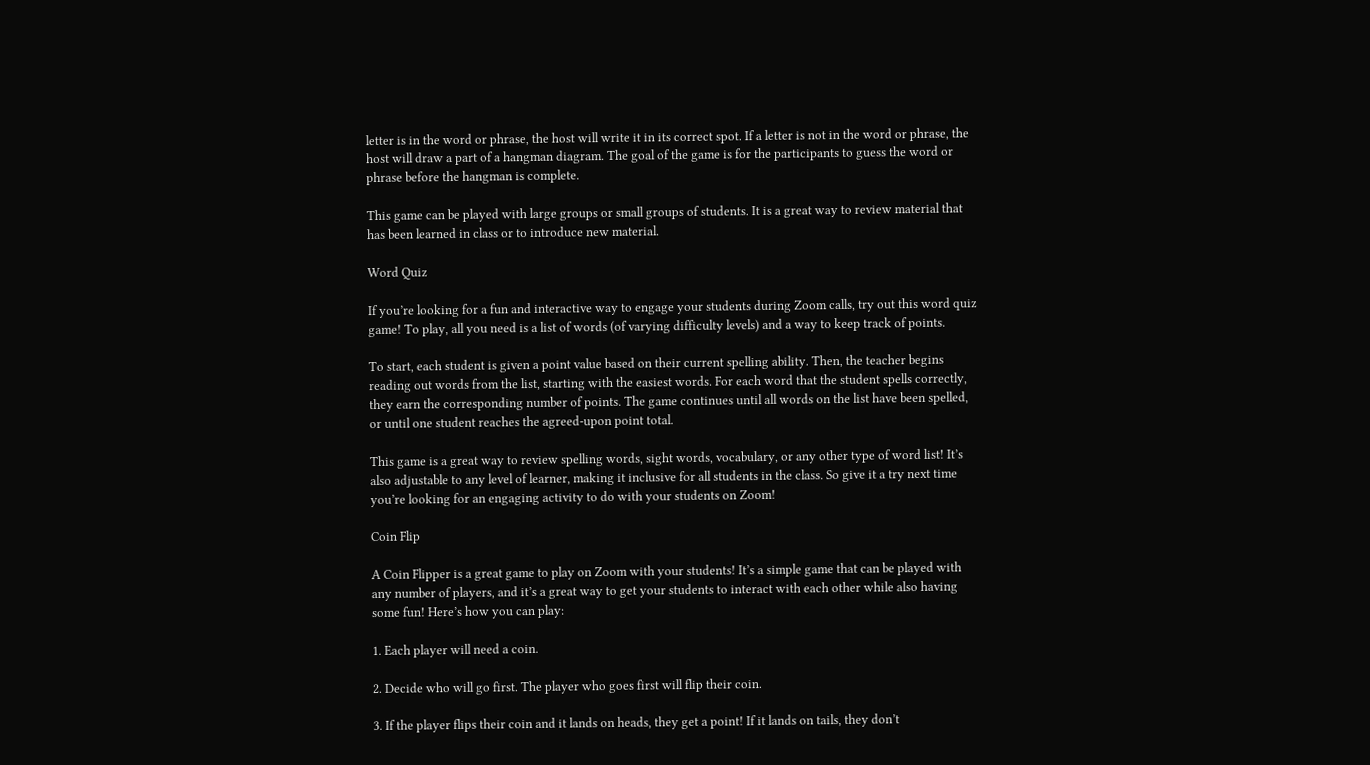letter is in the word or phrase, the host will write it in its correct spot. If a letter is not in the word or phrase, the host will draw a part of a hangman diagram. The goal of the game is for the participants to guess the word or phrase before the hangman is complete.

This game can be played with large groups or small groups of students. It is a great way to review material that has been learned in class or to introduce new material.

Word Quiz

If you’re looking for a fun and interactive way to engage your students during Zoom calls, try out this word quiz game! To play, all you need is a list of words (of varying difficulty levels) and a way to keep track of points.

To start, each student is given a point value based on their current spelling ability. Then, the teacher begins reading out words from the list, starting with the easiest words. For each word that the student spells correctly, they earn the corresponding number of points. The game continues until all words on the list have been spelled, or until one student reaches the agreed-upon point total.

This game is a great way to review spelling words, sight words, vocabulary, or any other type of word list! It’s also adjustable to any level of learner, making it inclusive for all students in the class. So give it a try next time you’re looking for an engaging activity to do with your students on Zoom!

Coin Flip

A Coin Flipper is a great game to play on Zoom with your students! It’s a simple game that can be played with any number of players, and it’s a great way to get your students to interact with each other while also having some fun! Here’s how you can play:

1. Each player will need a coin.

2. Decide who will go first. The player who goes first will flip their coin.

3. If the player flips their coin and it lands on heads, they get a point! If it lands on tails, they don’t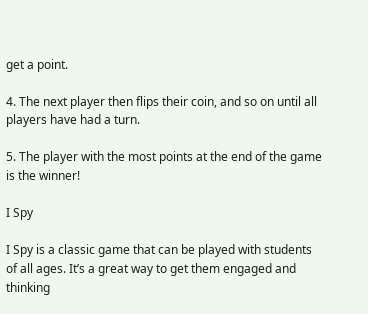get a point.

4. The next player then flips their coin, and so on until all players have had a turn.

5. The player with the most points at the end of the game is the winner!

I Spy

I Spy is a classic game that can be played with students of all ages. It’s a great way to get them engaged and thinking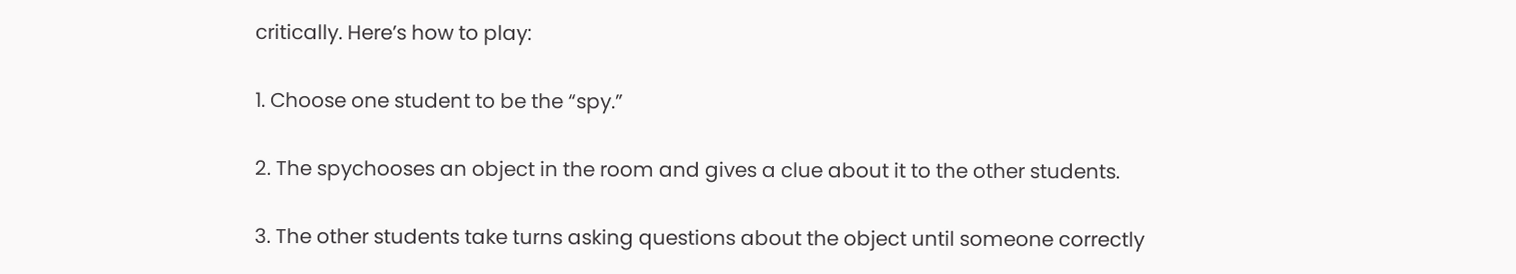critically. Here’s how to play:

1. Choose one student to be the “spy.”

2. The spychooses an object in the room and gives a clue about it to the other students.

3. The other students take turns asking questions about the object until someone correctly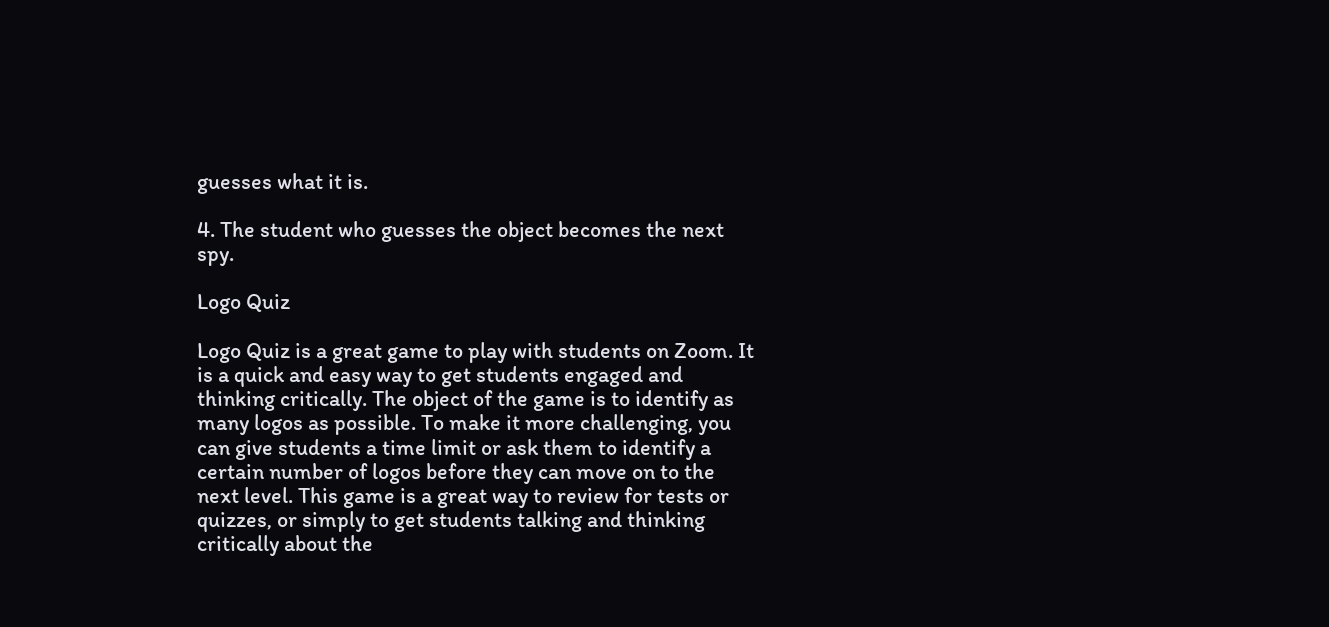guesses what it is.

4. The student who guesses the object becomes the next spy.

Logo Quiz

Logo Quiz is a great game to play with students on Zoom. It is a quick and easy way to get students engaged and thinking critically. The object of the game is to identify as many logos as possible. To make it more challenging, you can give students a time limit or ask them to identify a certain number of logos before they can move on to the next level. This game is a great way to review for tests or quizzes, or simply to get students talking and thinking critically about the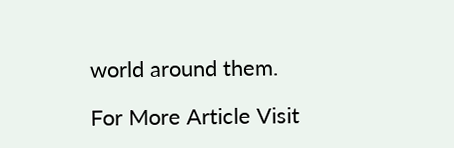world around them.

For More Article Visit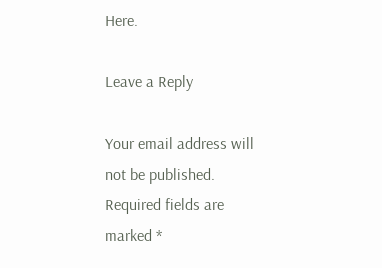Here.

Leave a Reply

Your email address will not be published. Required fields are marked *